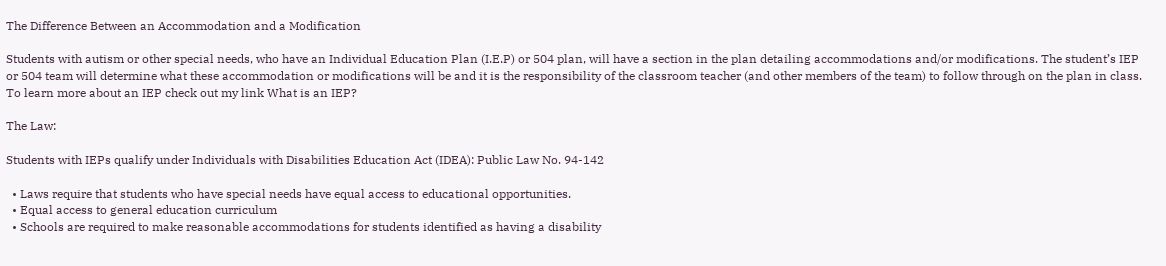The Difference Between an Accommodation and a Modification

Students with autism or other special needs, who have an Individual Education Plan (I.E.P) or 504 plan, will have a section in the plan detailing accommodations and/or modifications. The student’s IEP or 504 team will determine what these accommodation or modifications will be and it is the responsibility of the classroom teacher (and other members of the team) to follow through on the plan in class. To learn more about an IEP check out my link What is an IEP?

The Law:

Students with IEPs qualify under Individuals with Disabilities Education Act (IDEA): Public Law No. 94-142

  • Laws require that students who have special needs have equal access to educational opportunities.
  • Equal access to general education curriculum
  • Schools are required to make reasonable accommodations for students identified as having a disability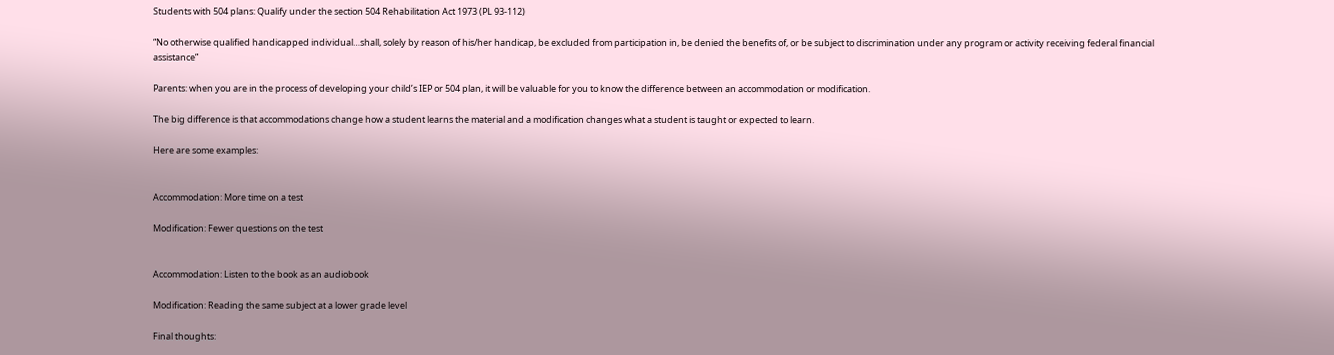Students with 504 plans: Qualify under the section 504 Rehabilitation Act 1973 (PL 93-112)

“No otherwise qualified handicapped individual…shall, solely by reason of his/her handicap, be excluded from participation in, be denied the benefits of, or be subject to discrimination under any program or activity receiving federal financial assistance”

Parents: when you are in the process of developing your child’s IEP or 504 plan, it will be valuable for you to know the difference between an accommodation or modification.

The big difference is that accommodations change how a student learns the material and a modification changes what a student is taught or expected to learn.

Here are some examples:


Accommodation: More time on a test

Modification: Fewer questions on the test


Accommodation: Listen to the book as an audiobook

Modification: Reading the same subject at a lower grade level

Final thoughts: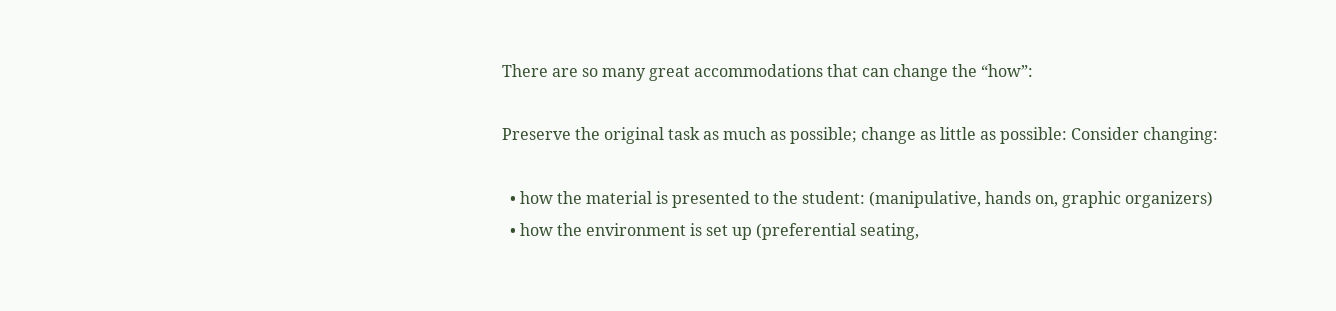There are so many great accommodations that can change the “how”:

Preserve the original task as much as possible; change as little as possible: Consider changing:

  • how the material is presented to the student: (manipulative, hands on, graphic organizers)
  • how the environment is set up (preferential seating,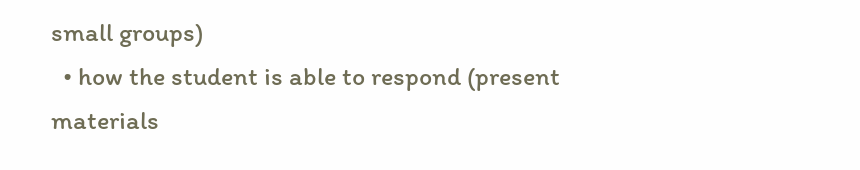small groups)
  • how the student is able to respond (present materials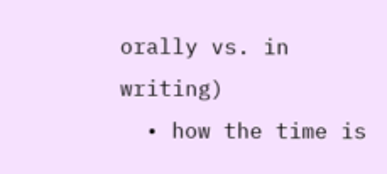orally vs. in writing)
  • how the time is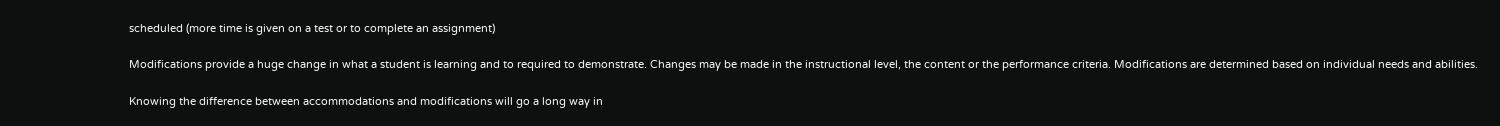scheduled (more time is given on a test or to complete an assignment)

Modifications provide a huge change in what a student is learning and to required to demonstrate. Changes may be made in the instructional level, the content or the performance criteria. Modifications are determined based on individual needs and abilities.

Knowing the difference between accommodations and modifications will go a long way in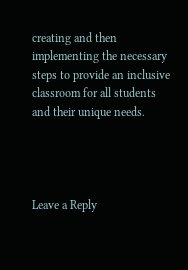creating and then implementing the necessary steps to provide an inclusive classroom for all students and their unique needs.




Leave a Reply